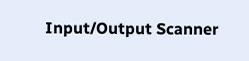Input/Output Scanner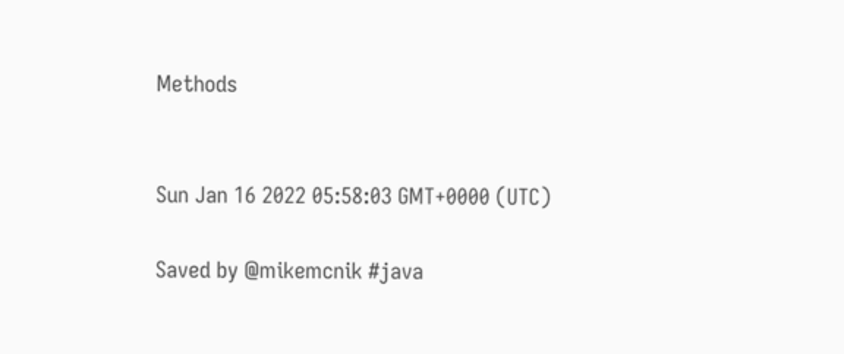Methods


Sun Jan 16 2022 05:58:03 GMT+0000 (UTC)

Saved by @mikemcnik #java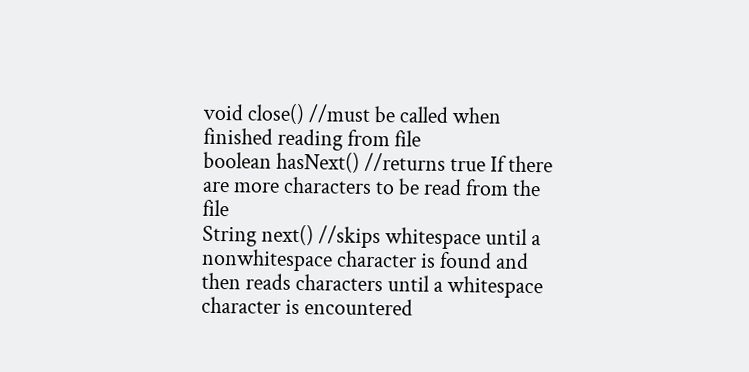void close() //must be called when finished reading from file
boolean hasNext() //returns true If there are more characters to be read from the file
String next() //skips whitespace until a nonwhitespace character is found and then reads characters until a whitespace character is encountered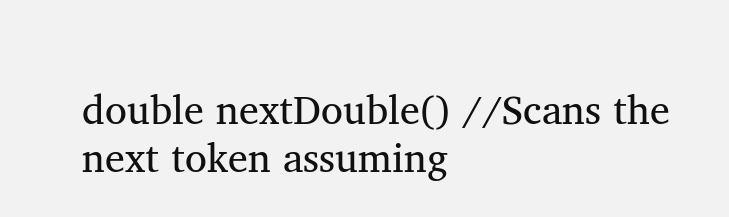double nextDouble() //Scans the next token assuming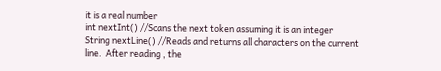it is a real number
int nextInt() //Scans the next token assuming it is an integer
String nextLine() //Reads and returns all characters on the current line.  After reading , the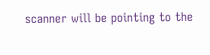scanner will be pointing to the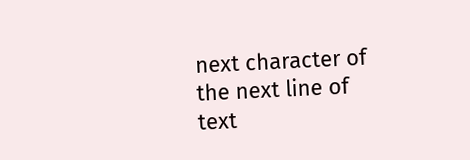next character of the next line of text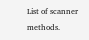List of scanner methods.